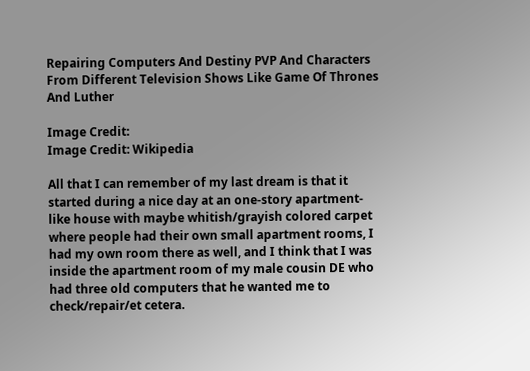Repairing Computers And Destiny PVP And Characters From Different Television Shows Like Game Of Thrones And Luther

Image Credit:
Image Credit: Wikipedia

All that I can remember of my last dream is that it started during a nice day at an one-story apartment-like house with maybe whitish/grayish colored carpet where people had their own small apartment rooms, I had my own room there as well, and I think that I was inside the apartment room of my male cousin DE who had three old computers that he wanted me to check/repair/et cetera.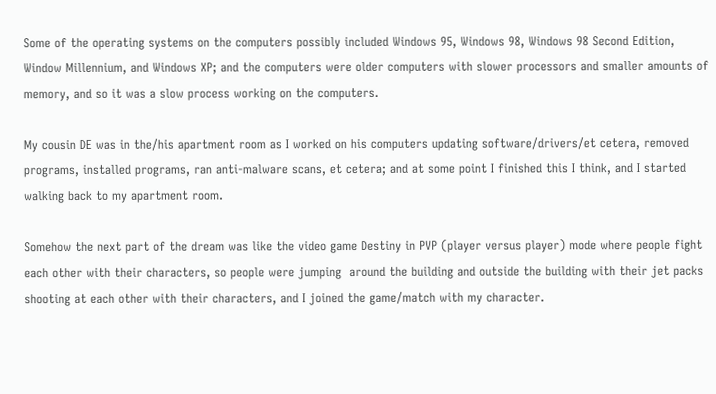Some of the operating systems on the computers possibly included Windows 95, Windows 98, Windows 98 Second Edition, Window Millennium, and Windows XP; and the computers were older computers with slower processors and smaller amounts of memory, and so it was a slow process working on the computers.

My cousin DE was in the/his apartment room as I worked on his computers updating software/drivers/et cetera, removed programs, installed programs, ran anti-malware scans, et cetera; and at some point I finished this I think, and I started walking back to my apartment room.

Somehow the next part of the dream was like the video game Destiny in PVP (player versus player) mode where people fight each other with their characters, so people were jumping  around the building and outside the building with their jet packs shooting at each other with their characters, and I joined the game/match with my character.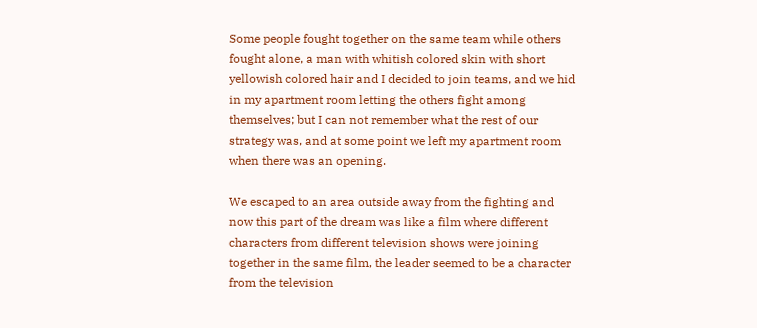Some people fought together on the same team while others fought alone, a man with whitish colored skin with short yellowish colored hair and I decided to join teams, and we hid in my apartment room letting the others fight among themselves; but I can not remember what the rest of our strategy was, and at some point we left my apartment room when there was an opening.

We escaped to an area outside away from the fighting and now this part of the dream was like a film where different characters from different television shows were joining together in the same film, the leader seemed to be a character from the television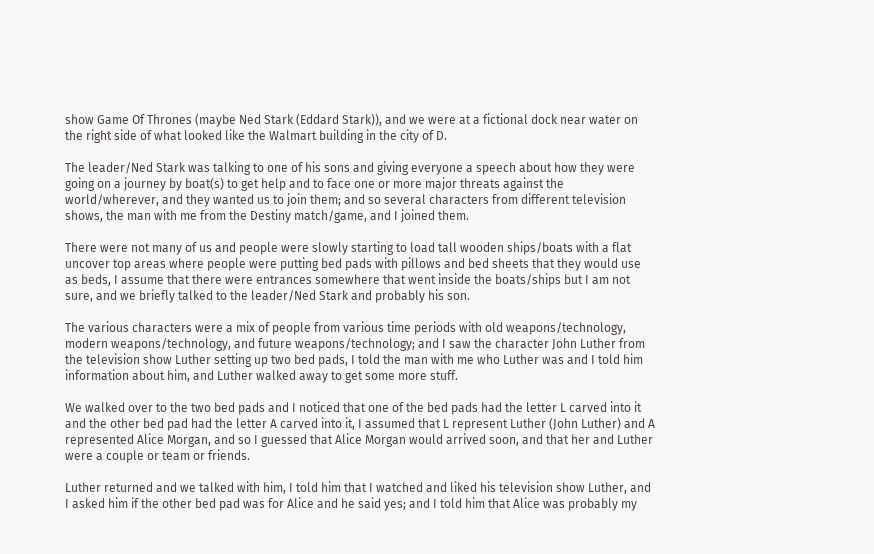show Game Of Thrones (maybe Ned Stark (Eddard Stark)), and we were at a fictional dock near water on the right side of what looked like the Walmart building in the city of D.

The leader/Ned Stark was talking to one of his sons and giving everyone a speech about how they were going on a journey by boat(s) to get help and to face one or more major threats against the world/wherever, and they wanted us to join them; and so several characters from different television shows, the man with me from the Destiny match/game, and I joined them.

There were not many of us and people were slowly starting to load tall wooden ships/boats with a flat uncover top areas where people were putting bed pads with pillows and bed sheets that they would use as beds, I assume that there were entrances somewhere that went inside the boats/ships but I am not sure, and we briefly talked to the leader/Ned Stark and probably his son.

The various characters were a mix of people from various time periods with old weapons/technology, modern weapons/technology, and future weapons/technology; and I saw the character John Luther from the television show Luther setting up two bed pads, I told the man with me who Luther was and I told him information about him, and Luther walked away to get some more stuff.

We walked over to the two bed pads and I noticed that one of the bed pads had the letter L carved into it and the other bed pad had the letter A carved into it, I assumed that L represent Luther (John Luther) and A represented Alice Morgan, and so I guessed that Alice Morgan would arrived soon, and that her and Luther were a couple or team or friends.

Luther returned and we talked with him, I told him that I watched and liked his television show Luther, and I asked him if the other bed pad was for Alice and he said yes; and I told him that Alice was probably my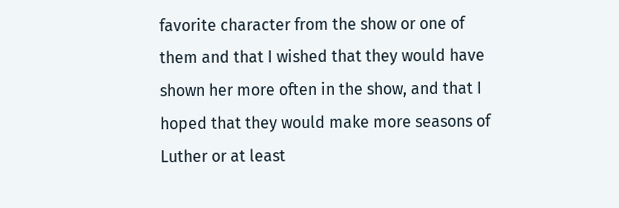favorite character from the show or one of them and that I wished that they would have shown her more often in the show, and that I hoped that they would make more seasons of Luther or at least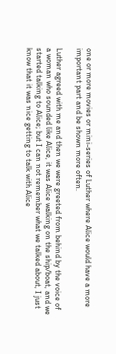one or more movies or mini-series of Luther where Alice would have a more important part and be shown more often.

Luther agreed with me and then we were greeted from behind by the voice of a woman who sounded like Alice, it was Alice walking on the ship/boat, and we started talking to Alice; but I can not remember what we talked about, I just know that it was nice getting to talk with Alice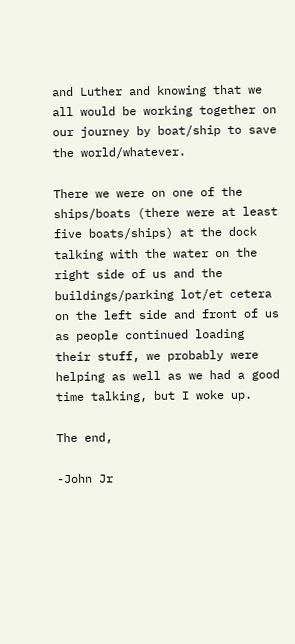and Luther and knowing that we all would be working together on our journey by boat/ship to save the world/whatever.

There we were on one of the ships/boats (there were at least five boats/ships) at the dock talking with the water on the right side of us and the buildings/parking lot/et cetera on the left side and front of us as people continued loading their stuff, we probably were helping as well as we had a good time talking, but I woke up.

The end,

-John Jr